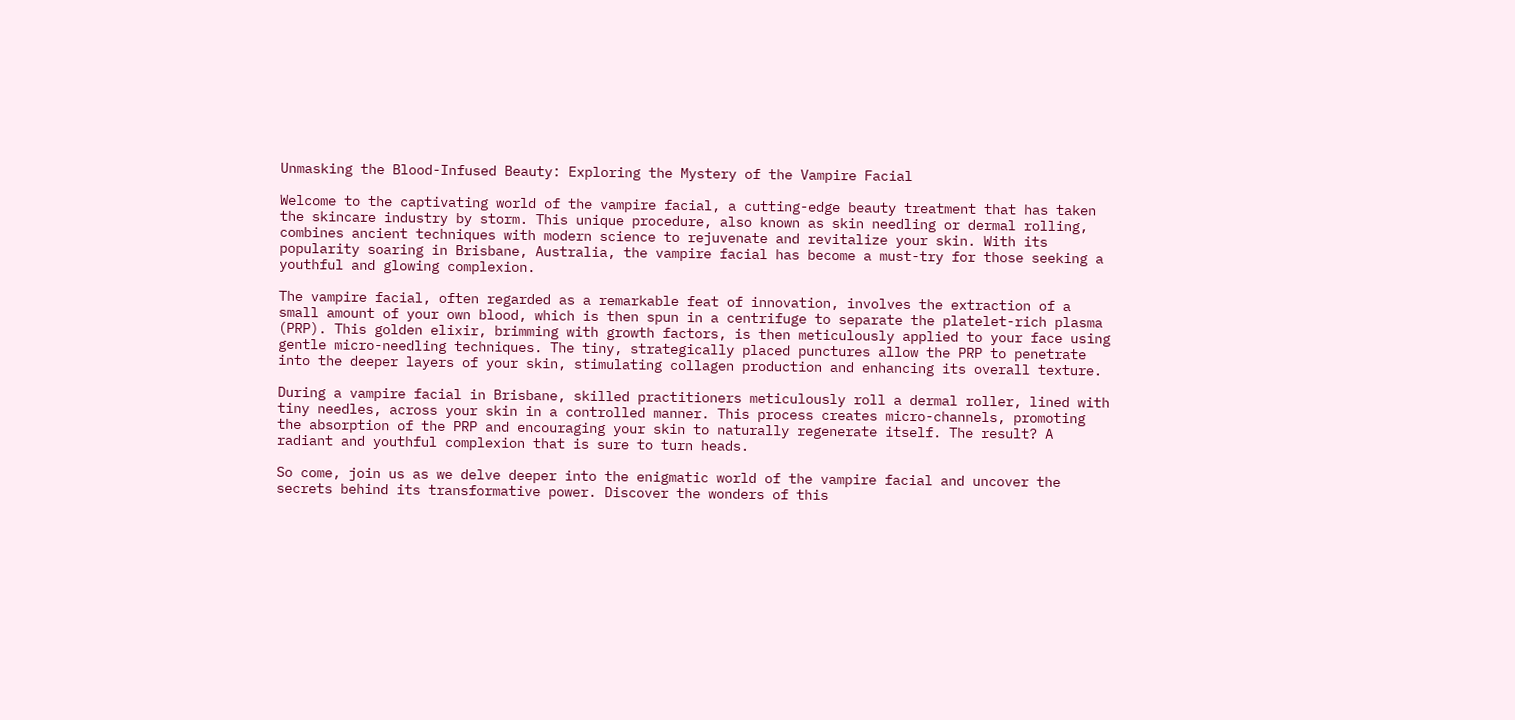Unmasking the Blood-Infused Beauty: Exploring the Mystery of the Vampire Facial

Welcome to the captivating world of the vampire facial, a cutting-edge beauty treatment that has taken the skincare industry by storm. This unique procedure, also known as skin needling or dermal rolling, combines ancient techniques with modern science to rejuvenate and revitalize your skin. With its popularity soaring in Brisbane, Australia, the vampire facial has become a must-try for those seeking a youthful and glowing complexion.

The vampire facial, often regarded as a remarkable feat of innovation, involves the extraction of a small amount of your own blood, which is then spun in a centrifuge to separate the platelet-rich plasma (PRP). This golden elixir, brimming with growth factors, is then meticulously applied to your face using gentle micro-needling techniques. The tiny, strategically placed punctures allow the PRP to penetrate into the deeper layers of your skin, stimulating collagen production and enhancing its overall texture.

During a vampire facial in Brisbane, skilled practitioners meticulously roll a dermal roller, lined with tiny needles, across your skin in a controlled manner. This process creates micro-channels, promoting the absorption of the PRP and encouraging your skin to naturally regenerate itself. The result? A radiant and youthful complexion that is sure to turn heads.

So come, join us as we delve deeper into the enigmatic world of the vampire facial and uncover the secrets behind its transformative power. Discover the wonders of this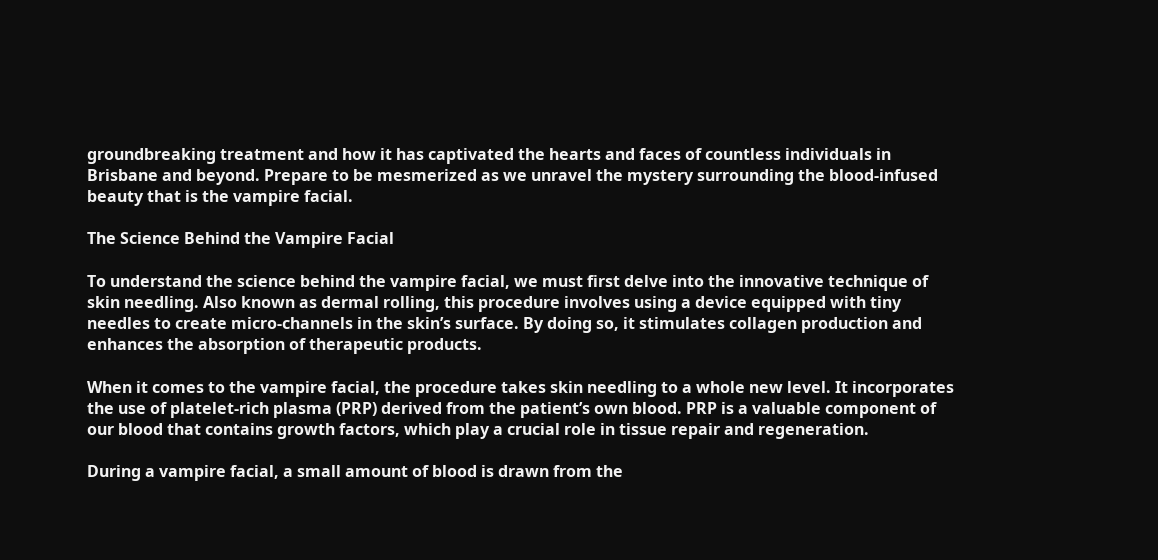groundbreaking treatment and how it has captivated the hearts and faces of countless individuals in Brisbane and beyond. Prepare to be mesmerized as we unravel the mystery surrounding the blood-infused beauty that is the vampire facial.

The Science Behind the Vampire Facial

To understand the science behind the vampire facial, we must first delve into the innovative technique of skin needling. Also known as dermal rolling, this procedure involves using a device equipped with tiny needles to create micro-channels in the skin’s surface. By doing so, it stimulates collagen production and enhances the absorption of therapeutic products.

When it comes to the vampire facial, the procedure takes skin needling to a whole new level. It incorporates the use of platelet-rich plasma (PRP) derived from the patient’s own blood. PRP is a valuable component of our blood that contains growth factors, which play a crucial role in tissue repair and regeneration.

During a vampire facial, a small amount of blood is drawn from the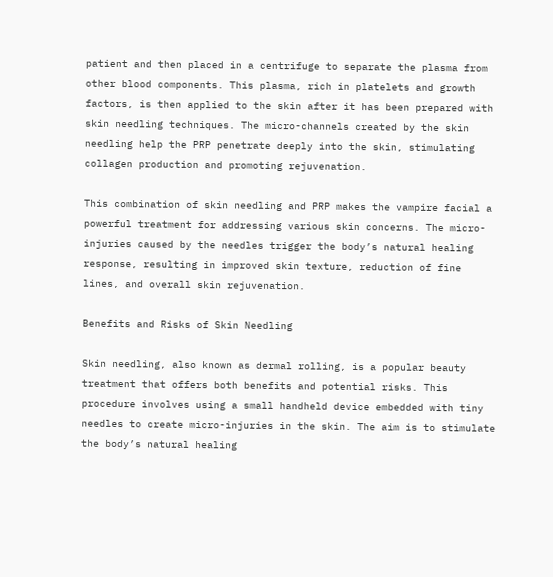patient and then placed in a centrifuge to separate the plasma from other blood components. This plasma, rich in platelets and growth factors, is then applied to the skin after it has been prepared with skin needling techniques. The micro-channels created by the skin needling help the PRP penetrate deeply into the skin, stimulating collagen production and promoting rejuvenation.

This combination of skin needling and PRP makes the vampire facial a powerful treatment for addressing various skin concerns. The micro-injuries caused by the needles trigger the body’s natural healing response, resulting in improved skin texture, reduction of fine lines, and overall skin rejuvenation.

Benefits and Risks of Skin Needling

Skin needling, also known as dermal rolling, is a popular beauty treatment that offers both benefits and potential risks. This procedure involves using a small handheld device embedded with tiny needles to create micro-injuries in the skin. The aim is to stimulate the body’s natural healing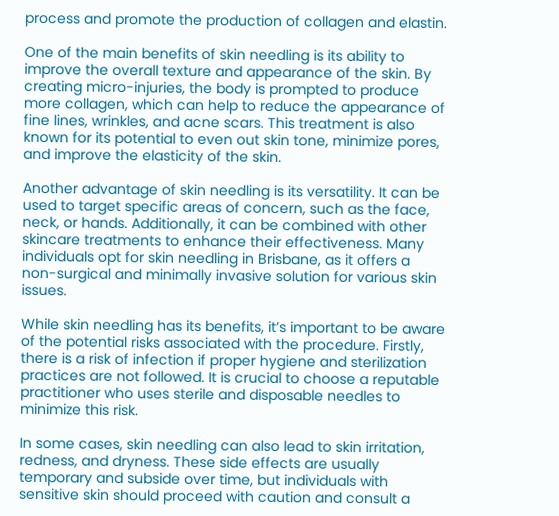process and promote the production of collagen and elastin.

One of the main benefits of skin needling is its ability to improve the overall texture and appearance of the skin. By creating micro-injuries, the body is prompted to produce more collagen, which can help to reduce the appearance of fine lines, wrinkles, and acne scars. This treatment is also known for its potential to even out skin tone, minimize pores, and improve the elasticity of the skin.

Another advantage of skin needling is its versatility. It can be used to target specific areas of concern, such as the face, neck, or hands. Additionally, it can be combined with other skincare treatments to enhance their effectiveness. Many individuals opt for skin needling in Brisbane, as it offers a non-surgical and minimally invasive solution for various skin issues.

While skin needling has its benefits, it’s important to be aware of the potential risks associated with the procedure. Firstly, there is a risk of infection if proper hygiene and sterilization practices are not followed. It is crucial to choose a reputable practitioner who uses sterile and disposable needles to minimize this risk.

In some cases, skin needling can also lead to skin irritation, redness, and dryness. These side effects are usually temporary and subside over time, but individuals with sensitive skin should proceed with caution and consult a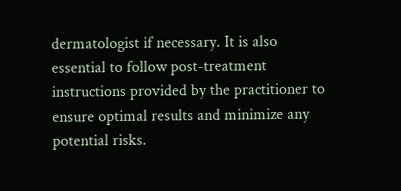dermatologist if necessary. It is also essential to follow post-treatment instructions provided by the practitioner to ensure optimal results and minimize any potential risks.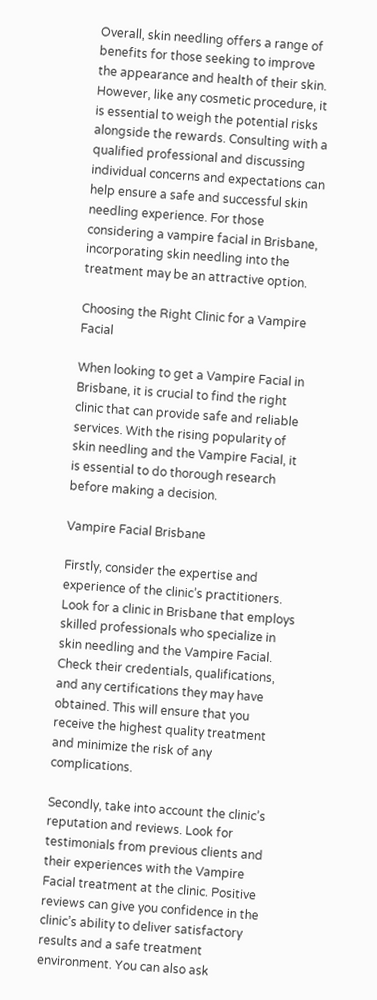Overall, skin needling offers a range of benefits for those seeking to improve the appearance and health of their skin. However, like any cosmetic procedure, it is essential to weigh the potential risks alongside the rewards. Consulting with a qualified professional and discussing individual concerns and expectations can help ensure a safe and successful skin needling experience. For those considering a vampire facial in Brisbane, incorporating skin needling into the treatment may be an attractive option.

Choosing the Right Clinic for a Vampire Facial

When looking to get a Vampire Facial in Brisbane, it is crucial to find the right clinic that can provide safe and reliable services. With the rising popularity of skin needling and the Vampire Facial, it is essential to do thorough research before making a decision.

Vampire Facial Brisbane

Firstly, consider the expertise and experience of the clinic’s practitioners. Look for a clinic in Brisbane that employs skilled professionals who specialize in skin needling and the Vampire Facial. Check their credentials, qualifications, and any certifications they may have obtained. This will ensure that you receive the highest quality treatment and minimize the risk of any complications.

Secondly, take into account the clinic’s reputation and reviews. Look for testimonials from previous clients and their experiences with the Vampire Facial treatment at the clinic. Positive reviews can give you confidence in the clinic’s ability to deliver satisfactory results and a safe treatment environment. You can also ask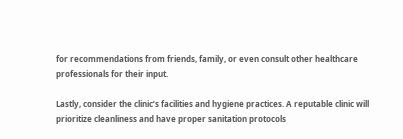for recommendations from friends, family, or even consult other healthcare professionals for their input.

Lastly, consider the clinic’s facilities and hygiene practices. A reputable clinic will prioritize cleanliness and have proper sanitation protocols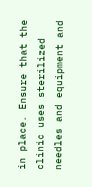in place. Ensure that the clinic uses sterilized needles and equipment and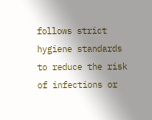follows strict hygiene standards to reduce the risk of infections or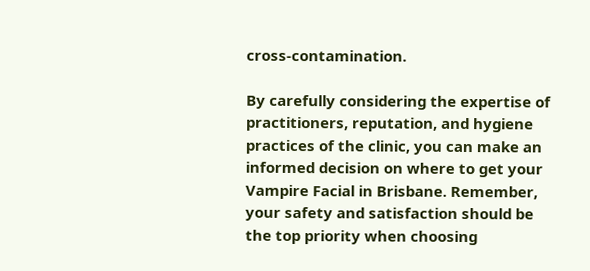cross-contamination.

By carefully considering the expertise of practitioners, reputation, and hygiene practices of the clinic, you can make an informed decision on where to get your Vampire Facial in Brisbane. Remember, your safety and satisfaction should be the top priority when choosing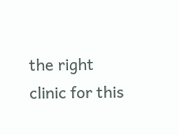the right clinic for this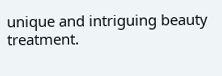unique and intriguing beauty treatment.